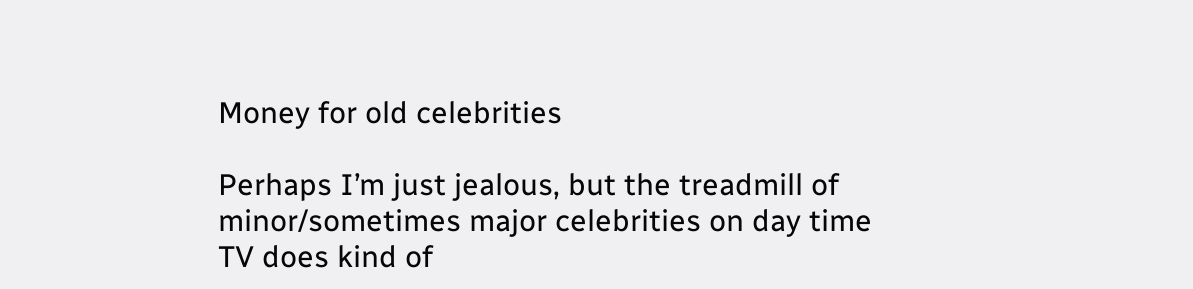Money for old celebrities

Perhaps I’m just jealous, but the treadmill of minor/sometimes major celebrities on day time TV does kind of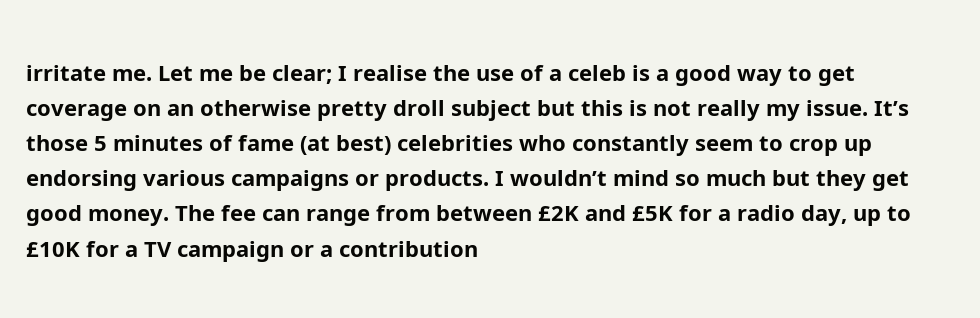irritate me. Let me be clear; I realise the use of a celeb is a good way to get coverage on an otherwise pretty droll subject but this is not really my issue. It’s those 5 minutes of fame (at best) celebrities who constantly seem to crop up endorsing various campaigns or products. I wouldn’t mind so much but they get good money. The fee can range from between £2K and £5K for a radio day, up to £10K for a TV campaign or a contribution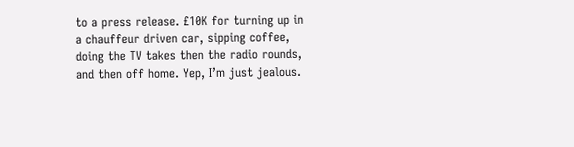to a press release. £10K for turning up in a chauffeur driven car, sipping coffee, doing the TV takes then the radio rounds, and then off home. Yep, I’m just jealous.